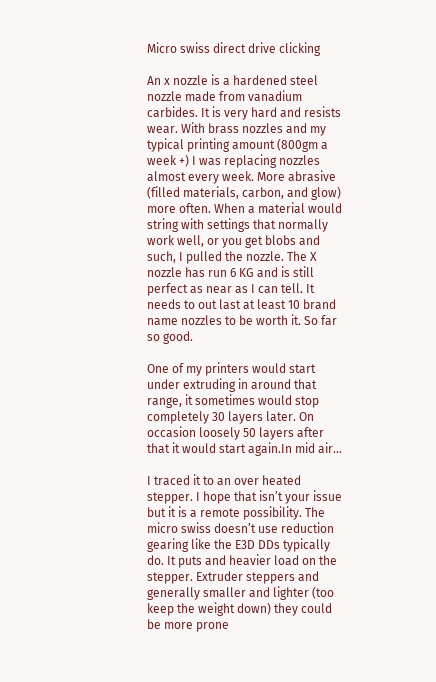Micro swiss direct drive clicking

An x nozzle is a hardened steel nozzle made from vanadium carbides. It is very hard and resists wear. With brass nozzles and my typical printing amount (800gm a week +) I was replacing nozzles almost every week. More abrasive (filled materials, carbon, and glow) more often. When a material would string with settings that normally work well, or you get blobs and such, I pulled the nozzle. The X nozzle has run 6 KG and is still perfect as near as I can tell. It needs to out last at least 10 brand name nozzles to be worth it. So far so good.

One of my printers would start under extruding in around that range, it sometimes would stop completely 30 layers later. On occasion loosely 50 layers after that it would start again.In mid air…

I traced it to an over heated stepper. I hope that isn’t your issue but it is a remote possibility. The micro swiss doesn’t use reduction gearing like the E3D DDs typically do. It puts and heavier load on the stepper. Extruder steppers and generally smaller and lighter (too keep the weight down) they could be more prone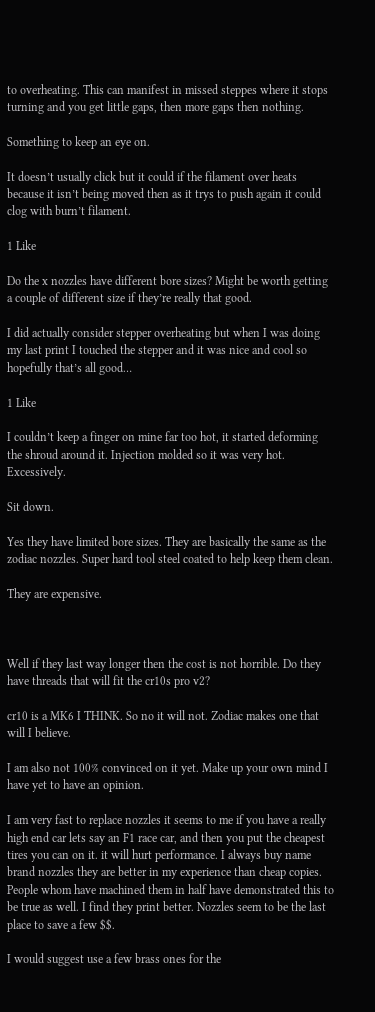to overheating. This can manifest in missed steppes where it stops turning and you get little gaps, then more gaps then nothing.

Something to keep an eye on.

It doesn’t usually click but it could if the filament over heats because it isn’t being moved then as it trys to push again it could clog with burn’t filament.

1 Like

Do the x nozzles have different bore sizes? Might be worth getting a couple of different size if they’re really that good.

I did actually consider stepper overheating but when I was doing my last print I touched the stepper and it was nice and cool so hopefully that’s all good…

1 Like

I couldn’t keep a finger on mine far too hot, it started deforming the shroud around it. Injection molded so it was very hot. Excessively.

Sit down.

Yes they have limited bore sizes. They are basically the same as the zodiac nozzles. Super hard tool steel coated to help keep them clean.

They are expensive.



Well if they last way longer then the cost is not horrible. Do they have threads that will fit the cr10s pro v2?

cr10 is a MK6 I THINK. So no it will not. Zodiac makes one that will I believe.

I am also not 100% convinced on it yet. Make up your own mind I have yet to have an opinion.

I am very fast to replace nozzles it seems to me if you have a really high end car lets say an F1 race car, and then you put the cheapest tires you can on it. it will hurt performance. I always buy name brand nozzles they are better in my experience than cheap copies. People whom have machined them in half have demonstrated this to be true as well. I find they print better. Nozzles seem to be the last place to save a few $$.

I would suggest use a few brass ones for the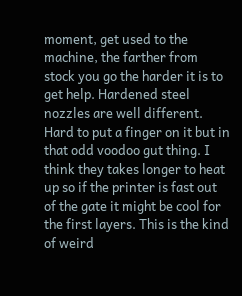moment, get used to the machine, the farther from stock you go the harder it is to get help. Hardened steel nozzles are well different. Hard to put a finger on it but in that odd voodoo gut thing. I think they takes longer to heat up so if the printer is fast out of the gate it might be cool for the first layers. This is the kind of weird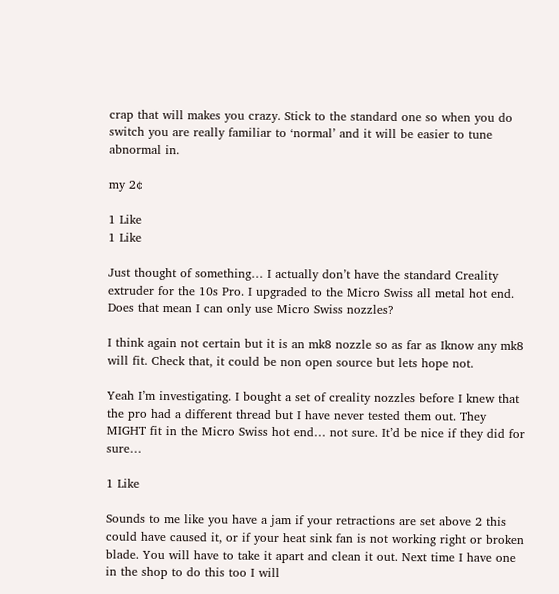crap that will makes you crazy. Stick to the standard one so when you do switch you are really familiar to ‘normal’ and it will be easier to tune abnormal in.

my 2¢

1 Like
1 Like

Just thought of something… I actually don’t have the standard Creality extruder for the 10s Pro. I upgraded to the Micro Swiss all metal hot end. Does that mean I can only use Micro Swiss nozzles?

I think again not certain but it is an mk8 nozzle so as far as Iknow any mk8 will fit. Check that, it could be non open source but lets hope not.

Yeah I’m investigating. I bought a set of creality nozzles before I knew that the pro had a different thread but I have never tested them out. They MIGHT fit in the Micro Swiss hot end… not sure. It’d be nice if they did for sure…

1 Like

Sounds to me like you have a jam if your retractions are set above 2 this could have caused it, or if your heat sink fan is not working right or broken blade. You will have to take it apart and clean it out. Next time I have one in the shop to do this too I will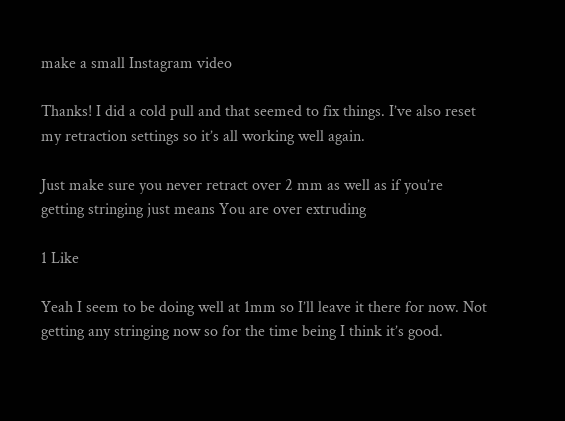make a small Instagram video

Thanks! I did a cold pull and that seemed to fix things. I’ve also reset my retraction settings so it’s all working well again.

Just make sure you never retract over 2 mm as well as if you’re getting stringing just means You are over extruding

1 Like

Yeah I seem to be doing well at 1mm so I’ll leave it there for now. Not getting any stringing now so for the time being I think it’s good.